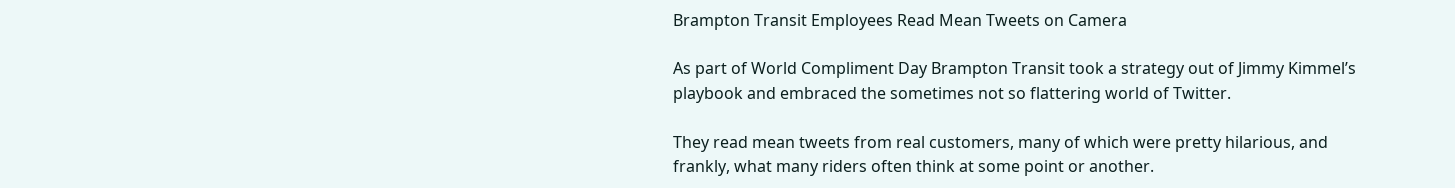Brampton Transit Employees Read Mean Tweets on Camera

As part of World Compliment Day Brampton Transit took a strategy out of Jimmy Kimmel’s playbook and embraced the sometimes not so flattering world of Twitter.

They read mean tweets from real customers, many of which were pretty hilarious, and frankly, what many riders often think at some point or another.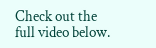Check out the full video below.